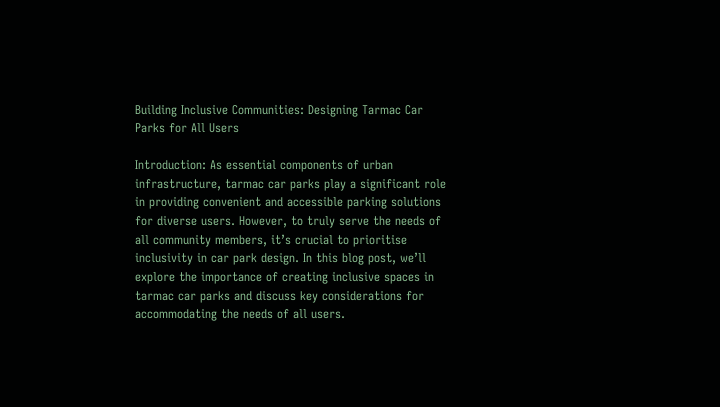Building Inclusive Communities: Designing Tarmac Car Parks for All Users

Introduction: As essential components of urban infrastructure, tarmac car parks play a significant role in providing convenient and accessible parking solutions for diverse users. However, to truly serve the needs of all community members, it’s crucial to prioritise inclusivity in car park design. In this blog post, we’ll explore the importance of creating inclusive spaces in tarmac car parks and discuss key considerations for accommodating the needs of all users.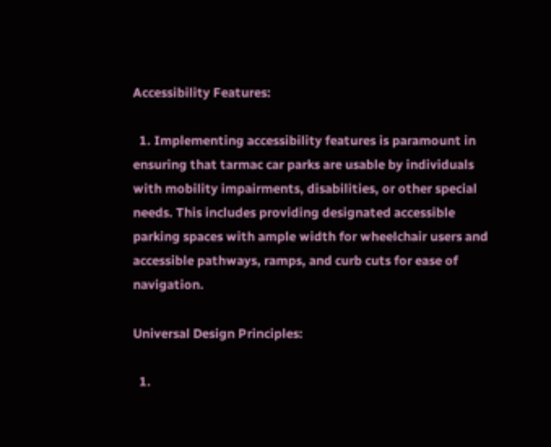Accessibility Features:

  1. Implementing accessibility features is paramount in ensuring that tarmac car parks are usable by individuals with mobility impairments, disabilities, or other special needs. This includes providing designated accessible parking spaces with ample width for wheelchair users and accessible pathways, ramps, and curb cuts for ease of navigation.

Universal Design Principles:

  1.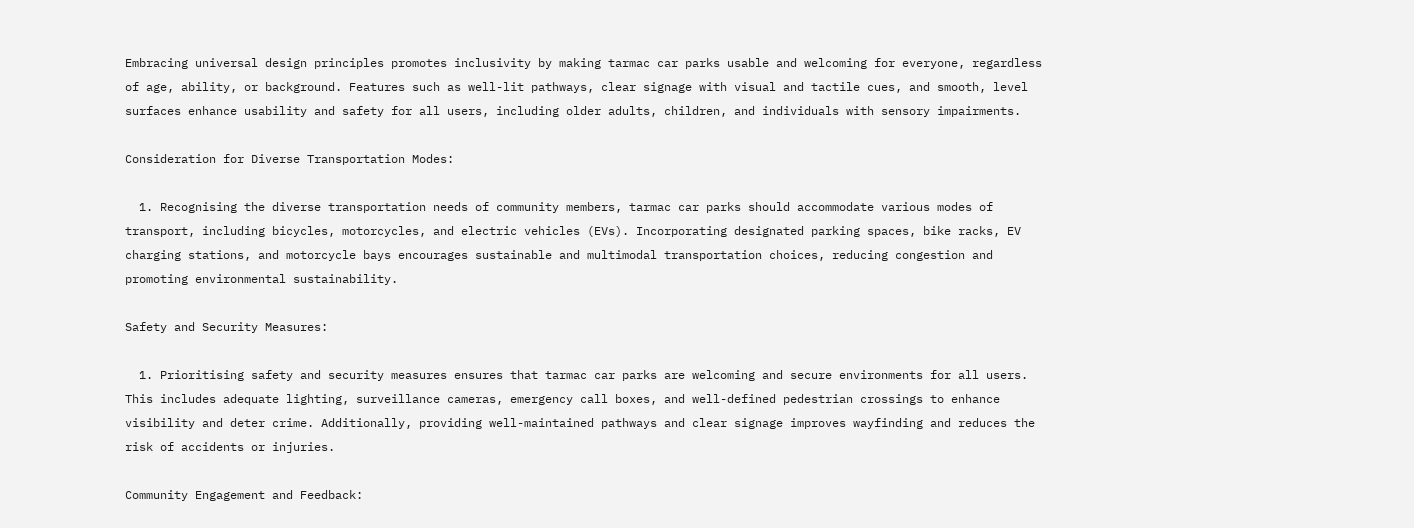Embracing universal design principles promotes inclusivity by making tarmac car parks usable and welcoming for everyone, regardless of age, ability, or background. Features such as well-lit pathways, clear signage with visual and tactile cues, and smooth, level surfaces enhance usability and safety for all users, including older adults, children, and individuals with sensory impairments.

Consideration for Diverse Transportation Modes:

  1. Recognising the diverse transportation needs of community members, tarmac car parks should accommodate various modes of transport, including bicycles, motorcycles, and electric vehicles (EVs). Incorporating designated parking spaces, bike racks, EV charging stations, and motorcycle bays encourages sustainable and multimodal transportation choices, reducing congestion and promoting environmental sustainability.

Safety and Security Measures:

  1. Prioritising safety and security measures ensures that tarmac car parks are welcoming and secure environments for all users. This includes adequate lighting, surveillance cameras, emergency call boxes, and well-defined pedestrian crossings to enhance visibility and deter crime. Additionally, providing well-maintained pathways and clear signage improves wayfinding and reduces the risk of accidents or injuries.

Community Engagement and Feedback: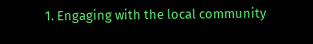1. Engaging with the local community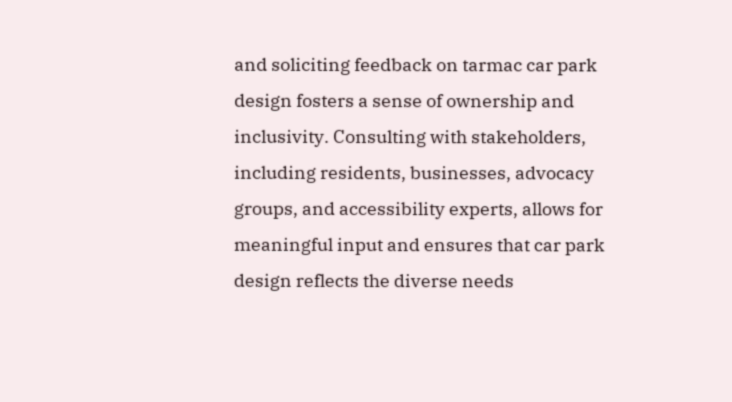and soliciting feedback on tarmac car park design fosters a sense of ownership and inclusivity. Consulting with stakeholders, including residents, businesses, advocacy groups, and accessibility experts, allows for meaningful input and ensures that car park design reflects the diverse needs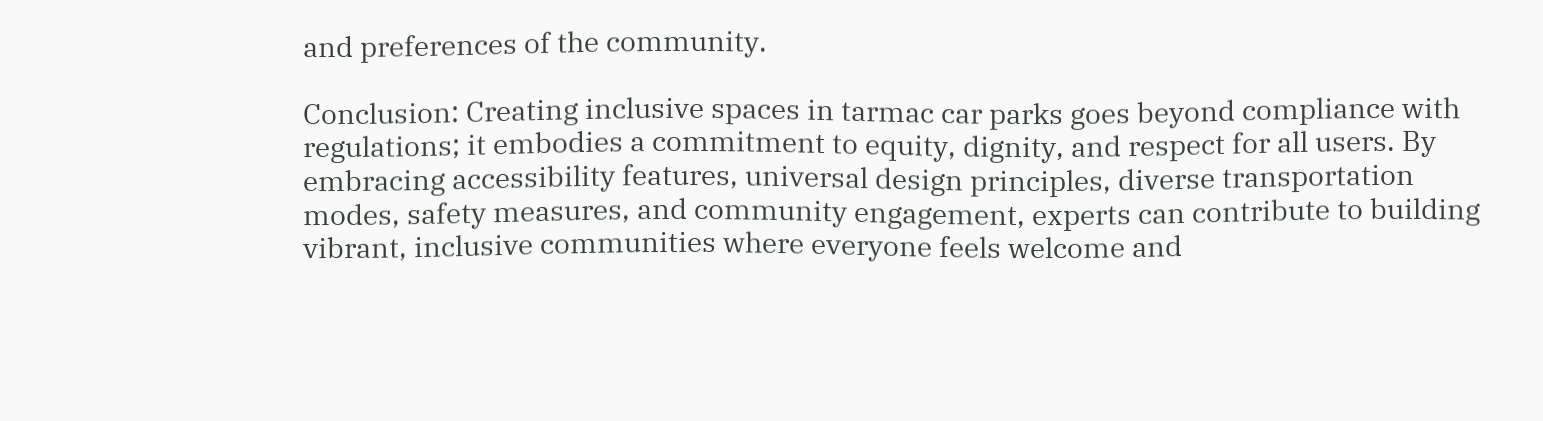and preferences of the community.

Conclusion: Creating inclusive spaces in tarmac car parks goes beyond compliance with regulations; it embodies a commitment to equity, dignity, and respect for all users. By embracing accessibility features, universal design principles, diverse transportation modes, safety measures, and community engagement, experts can contribute to building vibrant, inclusive communities where everyone feels welcome and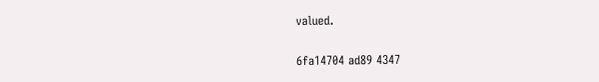valued.

6fa14704 ad89 4347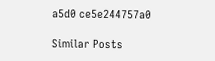a5d0 ce5e244757a0

Similar Posts